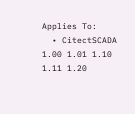Applies To:
  • CitectSCADA 1.00 1.01 1.10 1.11 1.20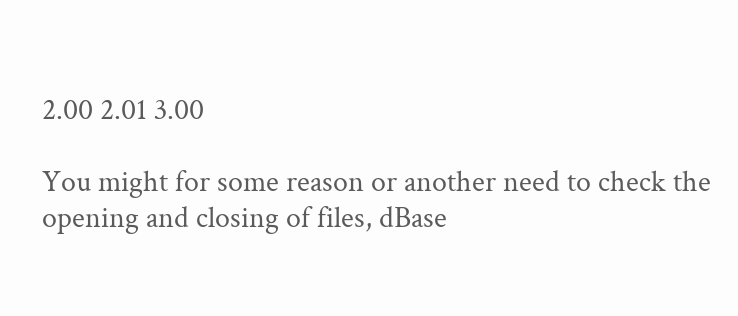2.00 2.01 3.00

You might for some reason or another need to check the opening and closing of files, dBase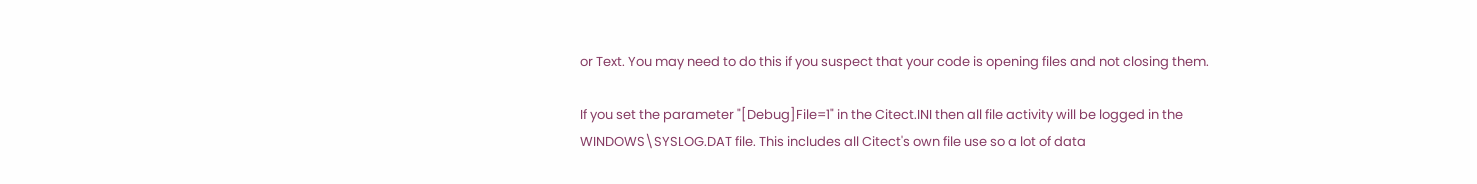or Text. You may need to do this if you suspect that your code is opening files and not closing them.

If you set the parameter "[Debug]File=1" in the Citect.INI then all file activity will be logged in the WINDOWS\SYSLOG.DAT file. This includes all Citect's own file use so a lot of data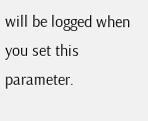will be logged when you set this parameter.